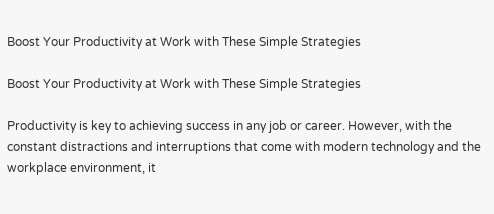Boost Your Productivity at Work with These Simple Strategies

Boost Your Productivity at Work with These Simple Strategies

Productivity is key to achieving success in any job or career. However, with the constant distractions and interruptions that come with modern technology and the workplace environment, it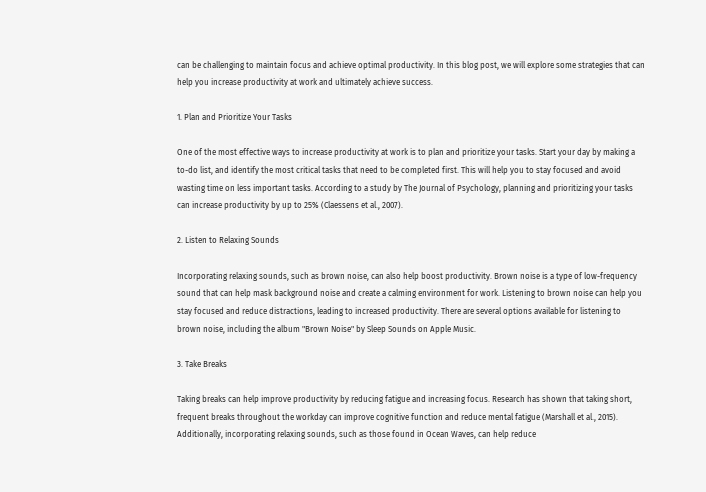can be challenging to maintain focus and achieve optimal productivity. In this blog post, we will explore some strategies that can help you increase productivity at work and ultimately achieve success.

1. Plan and Prioritize Your Tasks

One of the most effective ways to increase productivity at work is to plan and prioritize your tasks. Start your day by making a to-do list, and identify the most critical tasks that need to be completed first. This will help you to stay focused and avoid wasting time on less important tasks. According to a study by The Journal of Psychology, planning and prioritizing your tasks can increase productivity by up to 25% (Claessens et al., 2007).

2. Listen to Relaxing Sounds

Incorporating relaxing sounds, such as brown noise, can also help boost productivity. Brown noise is a type of low-frequency sound that can help mask background noise and create a calming environment for work. Listening to brown noise can help you stay focused and reduce distractions, leading to increased productivity. There are several options available for listening to brown noise, including the album "Brown Noise" by Sleep Sounds on Apple Music.

3. Take Breaks

Taking breaks can help improve productivity by reducing fatigue and increasing focus. Research has shown that taking short, frequent breaks throughout the workday can improve cognitive function and reduce mental fatigue (Marshall et al., 2015). Additionally, incorporating relaxing sounds, such as those found in Ocean Waves, can help reduce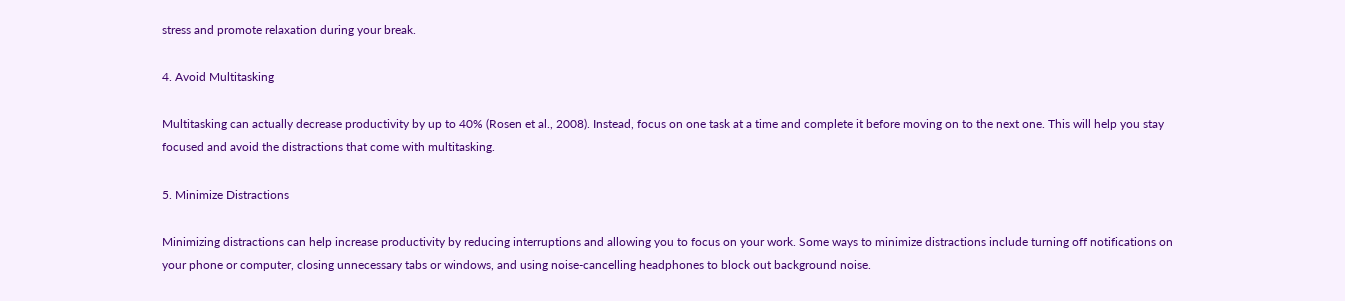stress and promote relaxation during your break.

4. Avoid Multitasking

Multitasking can actually decrease productivity by up to 40% (Rosen et al., 2008). Instead, focus on one task at a time and complete it before moving on to the next one. This will help you stay focused and avoid the distractions that come with multitasking.

5. Minimize Distractions

Minimizing distractions can help increase productivity by reducing interruptions and allowing you to focus on your work. Some ways to minimize distractions include turning off notifications on your phone or computer, closing unnecessary tabs or windows, and using noise-cancelling headphones to block out background noise.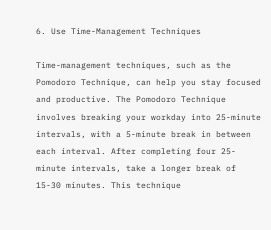6. Use Time-Management Techniques

Time-management techniques, such as the Pomodoro Technique, can help you stay focused and productive. The Pomodoro Technique involves breaking your workday into 25-minute intervals, with a 5-minute break in between each interval. After completing four 25-minute intervals, take a longer break of 15-30 minutes. This technique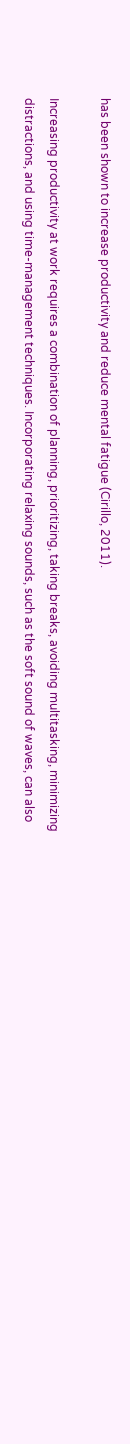has been shown to increase productivity and reduce mental fatigue (Cirillo, 2011).

Increasing productivity at work requires a combination of planning, prioritizing, taking breaks, avoiding multitasking, minimizing distractions, and using time-management techniques. Incorporating relaxing sounds, such as the soft sound of waves, can also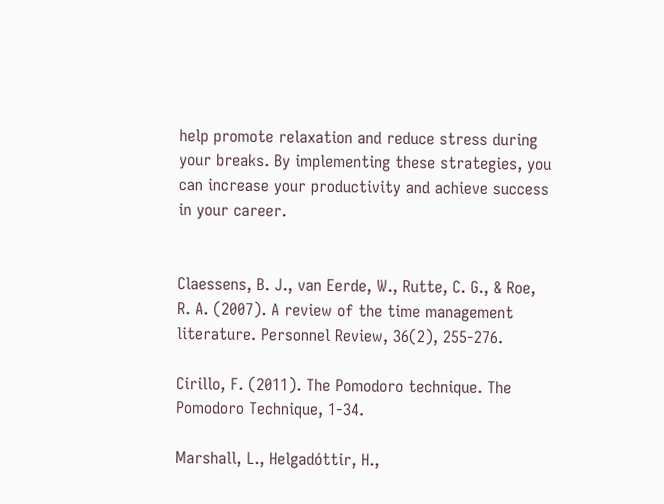help promote relaxation and reduce stress during your breaks. By implementing these strategies, you can increase your productivity and achieve success in your career.


Claessens, B. J., van Eerde, W., Rutte, C. G., & Roe, R. A. (2007). A review of the time management literature. Personnel Review, 36(2), 255-276.

Cirillo, F. (2011). The Pomodoro technique. The Pomodoro Technique, 1-34.

Marshall, L., Helgadóttir, H.,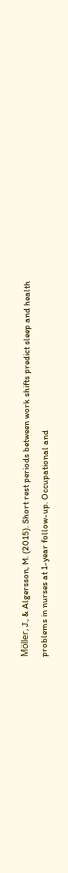Möller, J., & Algersson, M. (2015). Short rest periods between work shifts predict sleep and health problems in nurses at 1-year follow-up. Occupational and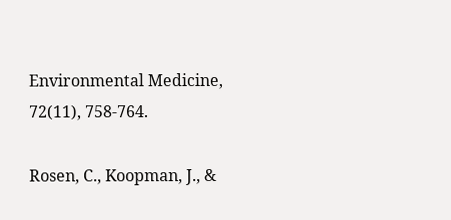Environmental Medicine, 72(11), 758-764.

Rosen, C., Koopman, J., &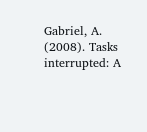Gabriel, A. (2008). Tasks interrupted: A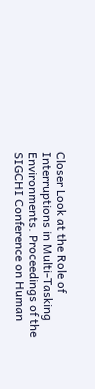Closer Look at the Role of Interruptions in Multi-Tasking Environments. Proceedings of the SIGCHI Conference on Human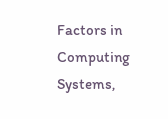Factors in Computing Systems,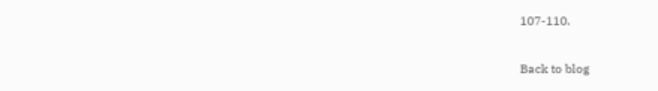107-110.

Back to blog